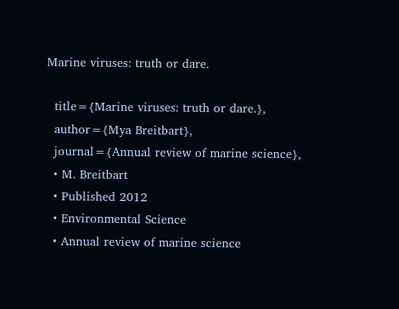Marine viruses: truth or dare.

  title={Marine viruses: truth or dare.},
  author={Mya Breitbart},
  journal={Annual review of marine science},
  • M. Breitbart
  • Published 2012
  • Environmental Science
  • Annual review of marine science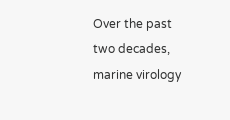Over the past two decades, marine virology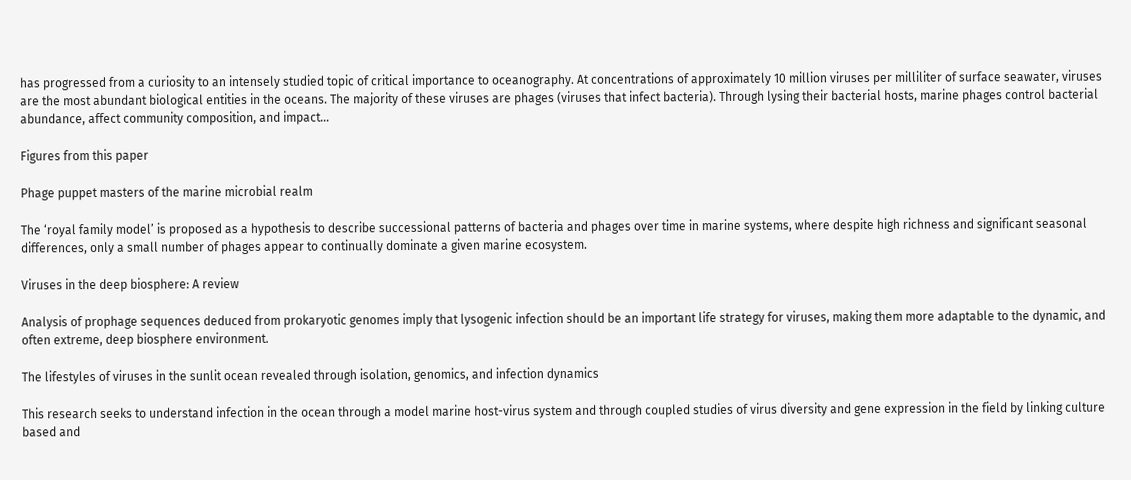has progressed from a curiosity to an intensely studied topic of critical importance to oceanography. At concentrations of approximately 10 million viruses per milliliter of surface seawater, viruses are the most abundant biological entities in the oceans. The majority of these viruses are phages (viruses that infect bacteria). Through lysing their bacterial hosts, marine phages control bacterial abundance, affect community composition, and impact…

Figures from this paper

Phage puppet masters of the marine microbial realm

The ‘royal family model’ is proposed as a hypothesis to describe successional patterns of bacteria and phages over time in marine systems, where despite high richness and significant seasonal differences, only a small number of phages appear to continually dominate a given marine ecosystem.

Viruses in the deep biosphere: A review

Analysis of prophage sequences deduced from prokaryotic genomes imply that lysogenic infection should be an important life strategy for viruses, making them more adaptable to the dynamic, and often extreme, deep biosphere environment.

The lifestyles of viruses in the sunlit ocean revealed through isolation, genomics, and infection dynamics

This research seeks to understand infection in the ocean through a model marine host-virus system and through coupled studies of virus diversity and gene expression in the field by linking culture based and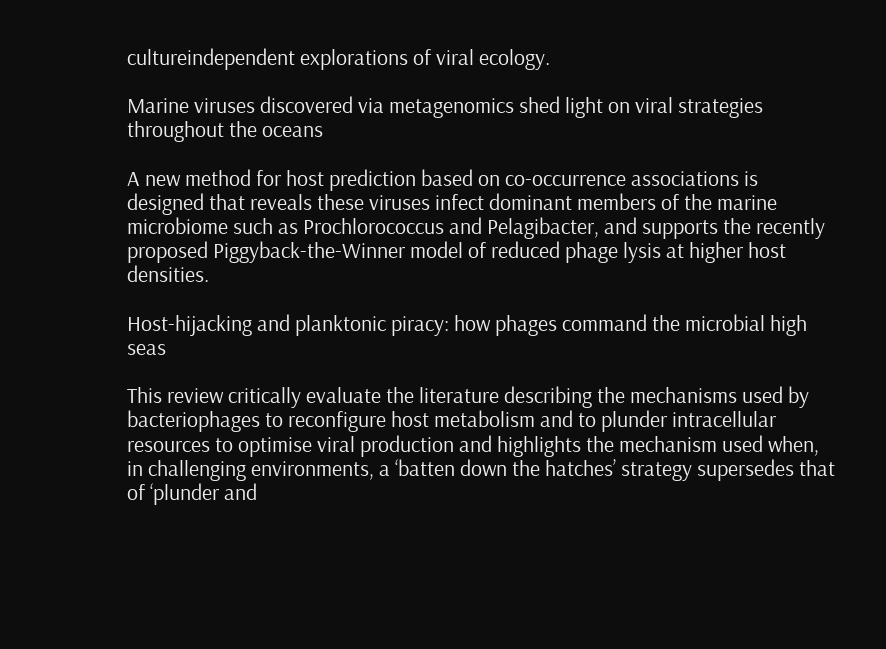cultureindependent explorations of viral ecology.

Marine viruses discovered via metagenomics shed light on viral strategies throughout the oceans

A new method for host prediction based on co-occurrence associations is designed that reveals these viruses infect dominant members of the marine microbiome such as Prochlorococcus and Pelagibacter, and supports the recently proposed Piggyback-the-Winner model of reduced phage lysis at higher host densities.

Host-hijacking and planktonic piracy: how phages command the microbial high seas

This review critically evaluate the literature describing the mechanisms used by bacteriophages to reconfigure host metabolism and to plunder intracellular resources to optimise viral production and highlights the mechanism used when, in challenging environments, a ‘batten down the hatches’ strategy supersedes that of ‘plunder and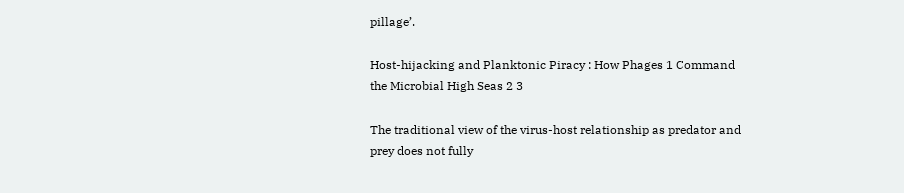pillage’.

Host-hijacking and Planktonic Piracy : How Phages 1 Command the Microbial High Seas 2 3

The traditional view of the virus-host relationship as predator and prey does not fully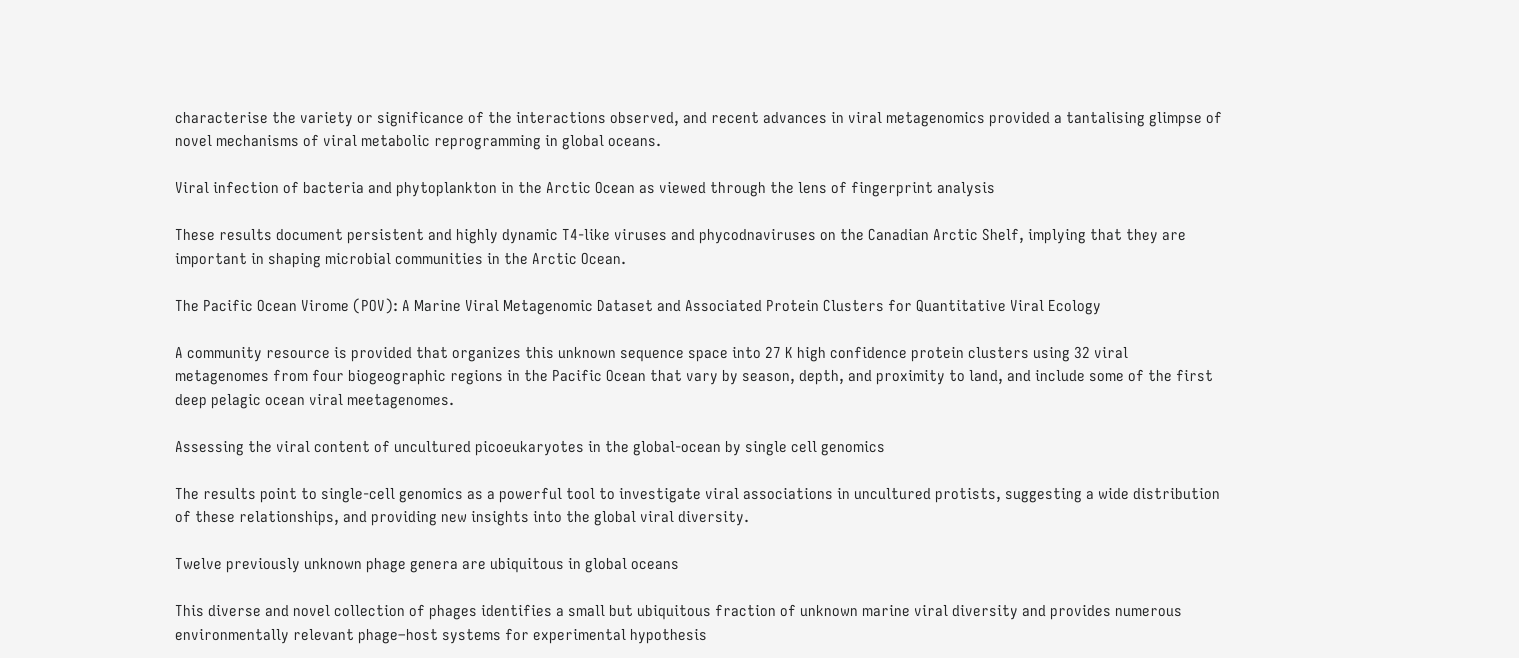characterise the variety or significance of the interactions observed, and recent advances in viral metagenomics provided a tantalising glimpse of novel mechanisms of viral metabolic reprogramming in global oceans.

Viral infection of bacteria and phytoplankton in the Arctic Ocean as viewed through the lens of fingerprint analysis

These results document persistent and highly dynamic T4-like viruses and phycodnaviruses on the Canadian Arctic Shelf, implying that they are important in shaping microbial communities in the Arctic Ocean.

The Pacific Ocean Virome (POV): A Marine Viral Metagenomic Dataset and Associated Protein Clusters for Quantitative Viral Ecology

A community resource is provided that organizes this unknown sequence space into 27 K high confidence protein clusters using 32 viral metagenomes from four biogeographic regions in the Pacific Ocean that vary by season, depth, and proximity to land, and include some of the first deep pelagic ocean viral meetagenomes.

Assessing the viral content of uncultured picoeukaryotes in the global‐ocean by single cell genomics

The results point to single‐cell genomics as a powerful tool to investigate viral associations in uncultured protists, suggesting a wide distribution of these relationships, and providing new insights into the global viral diversity.

Twelve previously unknown phage genera are ubiquitous in global oceans

This diverse and novel collection of phages identifies a small but ubiquitous fraction of unknown marine viral diversity and provides numerous environmentally relevant phage–host systems for experimental hypothesis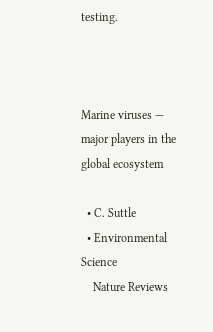testing.



Marine viruses — major players in the global ecosystem

  • C. Suttle
  • Environmental Science
    Nature Reviews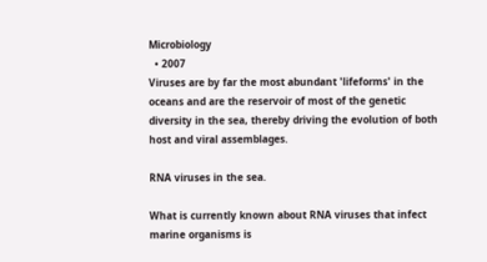Microbiology
  • 2007
Viruses are by far the most abundant 'lifeforms' in the oceans and are the reservoir of most of the genetic diversity in the sea, thereby driving the evolution of both host and viral assemblages.

RNA viruses in the sea.

What is currently known about RNA viruses that infect marine organisms is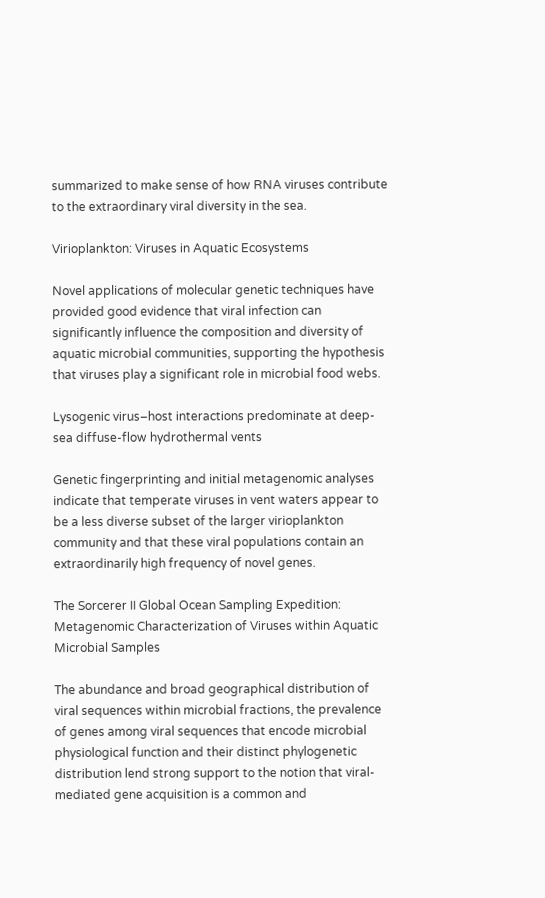summarized to make sense of how RNA viruses contribute to the extraordinary viral diversity in the sea.

Virioplankton: Viruses in Aquatic Ecosystems

Novel applications of molecular genetic techniques have provided good evidence that viral infection can significantly influence the composition and diversity of aquatic microbial communities, supporting the hypothesis that viruses play a significant role in microbial food webs.

Lysogenic virus–host interactions predominate at deep-sea diffuse-flow hydrothermal vents

Genetic fingerprinting and initial metagenomic analyses indicate that temperate viruses in vent waters appear to be a less diverse subset of the larger virioplankton community and that these viral populations contain an extraordinarily high frequency of novel genes.

The Sorcerer II Global Ocean Sampling Expedition: Metagenomic Characterization of Viruses within Aquatic Microbial Samples

The abundance and broad geographical distribution of viral sequences within microbial fractions, the prevalence of genes among viral sequences that encode microbial physiological function and their distinct phylogenetic distribution lend strong support to the notion that viral-mediated gene acquisition is a common and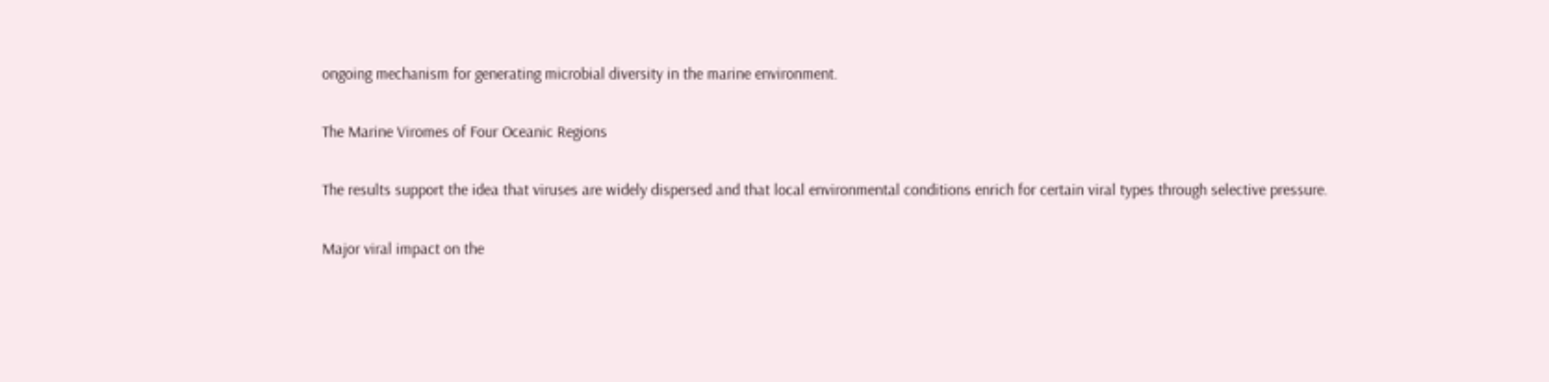ongoing mechanism for generating microbial diversity in the marine environment.

The Marine Viromes of Four Oceanic Regions

The results support the idea that viruses are widely dispersed and that local environmental conditions enrich for certain viral types through selective pressure.

Major viral impact on the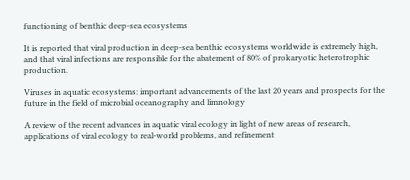functioning of benthic deep-sea ecosystems

It is reported that viral production in deep-sea benthic ecosystems worldwide is extremely high, and that viral infections are responsible for the abatement of 80% of prokaryotic heterotrophic production.

Viruses in aquatic ecosystems: important advancements of the last 20 years and prospects for the future in the field of microbial oceanography and limnology

A review of the recent advances in aquatic viral ecology in light of new areas of research, applications of viral ecology to real-world problems, and refinement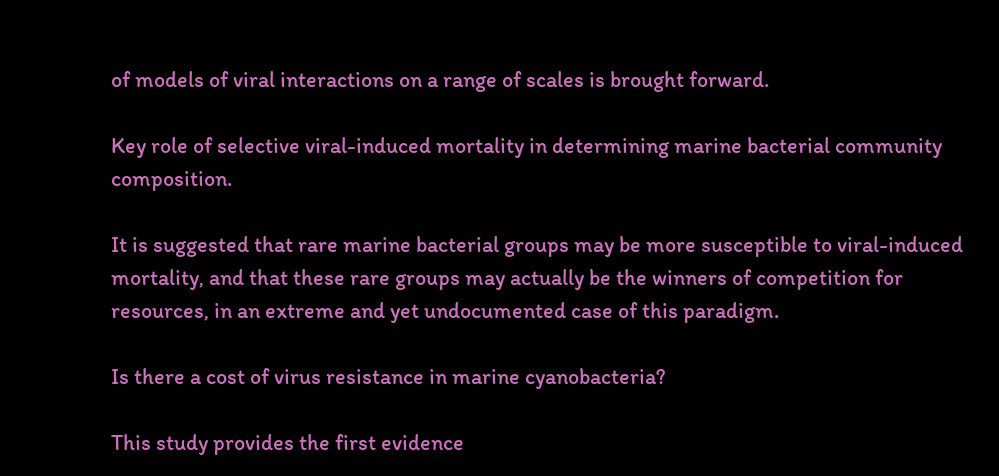of models of viral interactions on a range of scales is brought forward.

Key role of selective viral-induced mortality in determining marine bacterial community composition.

It is suggested that rare marine bacterial groups may be more susceptible to viral-induced mortality, and that these rare groups may actually be the winners of competition for resources, in an extreme and yet undocumented case of this paradigm.

Is there a cost of virus resistance in marine cyanobacteria?

This study provides the first evidence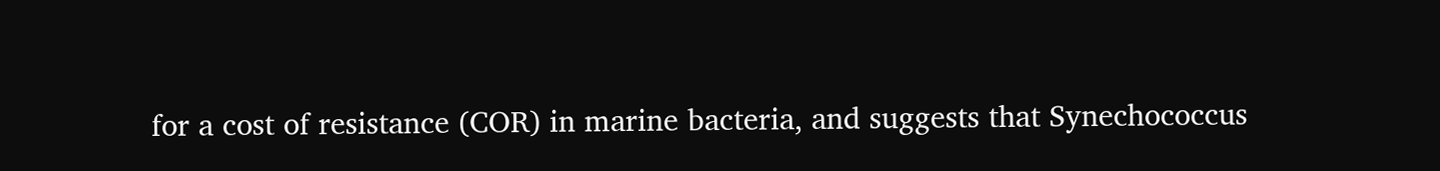for a cost of resistance (COR) in marine bacteria, and suggests that Synechococcus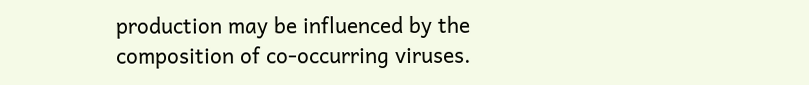production may be influenced by the composition of co-occurring viruses.